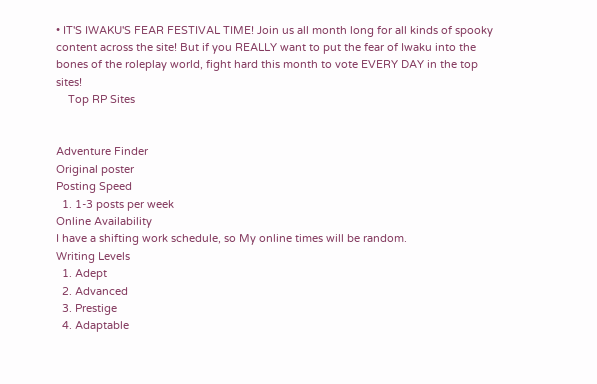• IT'S IWAKU'S FEAR FESTIVAL TIME! Join us all month long for all kinds of spooky content across the site! But if you REALLY want to put the fear of Iwaku into the bones of the roleplay world, fight hard this month to vote EVERY DAY in the top sites!
    Top RP Sites


Adventure Finder
Original poster
Posting Speed
  1. 1-3 posts per week
Online Availability
I have a shifting work schedule, so My online times will be random.
Writing Levels
  1. Adept
  2. Advanced
  3. Prestige
  4. Adaptable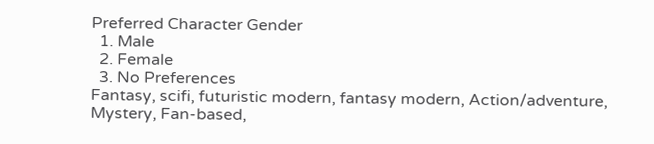Preferred Character Gender
  1. Male
  2. Female
  3. No Preferences
Fantasy, scifi, futuristic modern, fantasy modern, Action/adventure, Mystery, Fan-based,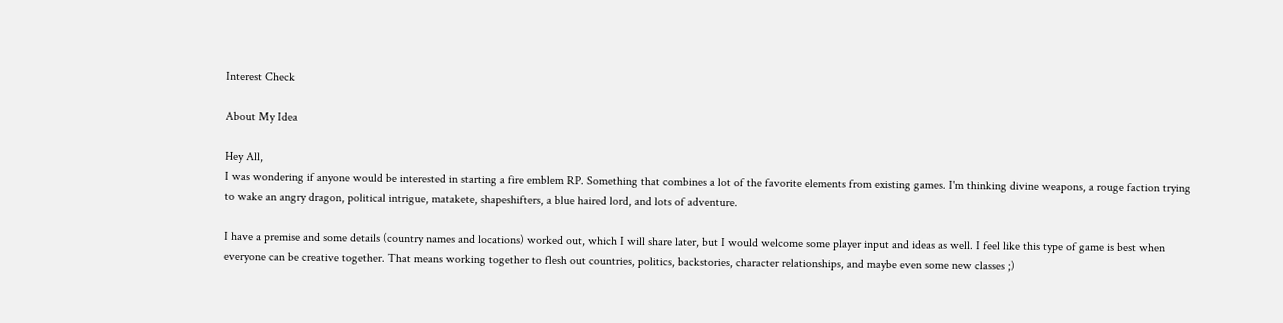Interest Check

About My Idea

Hey All,
I was wondering if anyone would be interested in starting a fire emblem RP. Something that combines a lot of the favorite elements from existing games. I'm thinking divine weapons, a rouge faction trying to wake an angry dragon, political intrigue, matakete, shapeshifters, a blue haired lord, and lots of adventure.

I have a premise and some details (country names and locations) worked out, which I will share later, but I would welcome some player input and ideas as well. I feel like this type of game is best when everyone can be creative together. That means working together to flesh out countries, politics, backstories, character relationships, and maybe even some new classes ;)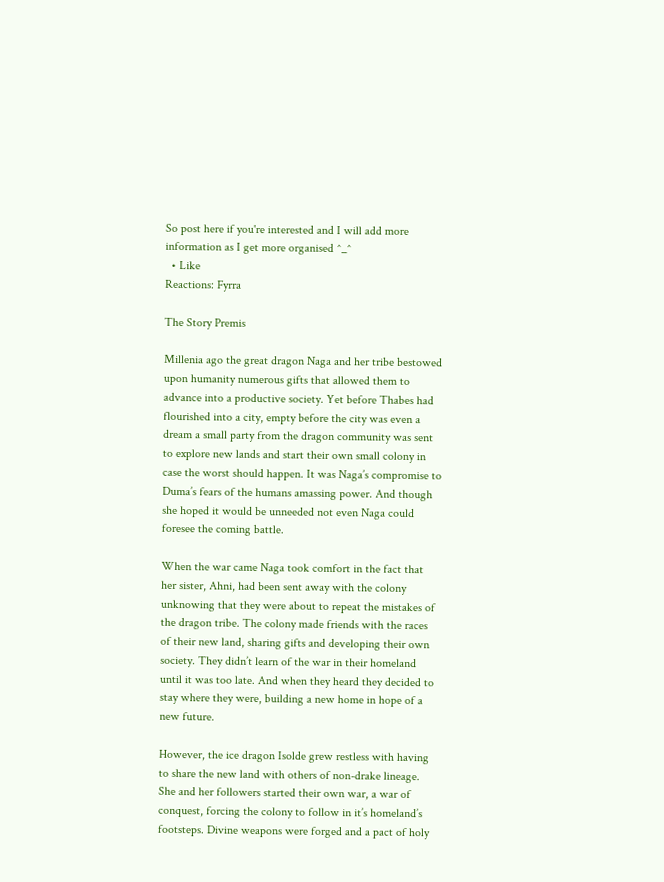So post here if you're interested and I will add more information as I get more organised ^_^
  • Like
Reactions: Fyrra

The Story Premis

Millenia ago the great dragon Naga and her tribe bestowed upon humanity numerous gifts that allowed them to advance into a productive society. Yet before Thabes had flourished into a city, empty before the city was even a dream a small party from the dragon community was sent to explore new lands and start their own small colony in case the worst should happen. It was Naga’s compromise to Duma’s fears of the humans amassing power. And though she hoped it would be unneeded not even Naga could foresee the coming battle.

When the war came Naga took comfort in the fact that her sister, Ahni, had been sent away with the colony unknowing that they were about to repeat the mistakes of the dragon tribe. The colony made friends with the races of their new land, sharing gifts and developing their own society. They didn’t learn of the war in their homeland until it was too late. And when they heard they decided to stay where they were, building a new home in hope of a new future.

However, the ice dragon Isolde grew restless with having to share the new land with others of non-drake lineage. She and her followers started their own war, a war of conquest, forcing the colony to follow in it’s homeland’s footsteps. Divine weapons were forged and a pact of holy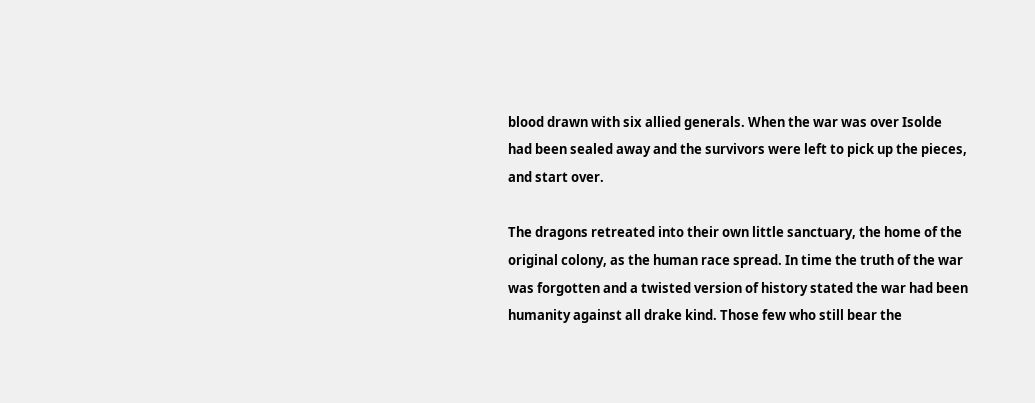blood drawn with six allied generals. When the war was over Isolde had been sealed away and the survivors were left to pick up the pieces, and start over.

The dragons retreated into their own little sanctuary, the home of the original colony, as the human race spread. In time the truth of the war was forgotten and a twisted version of history stated the war had been humanity against all drake kind. Those few who still bear the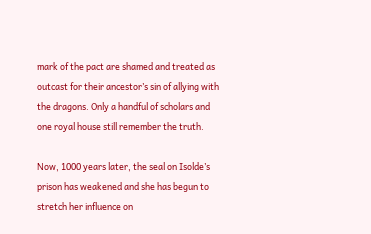mark of the pact are shamed and treated as outcast for their ancestor’s sin of allying with the dragons. Only a handful of scholars and one royal house still remember the truth.

Now, 1000 years later, the seal on Isolde’s prison has weakened and she has begun to stretch her influence on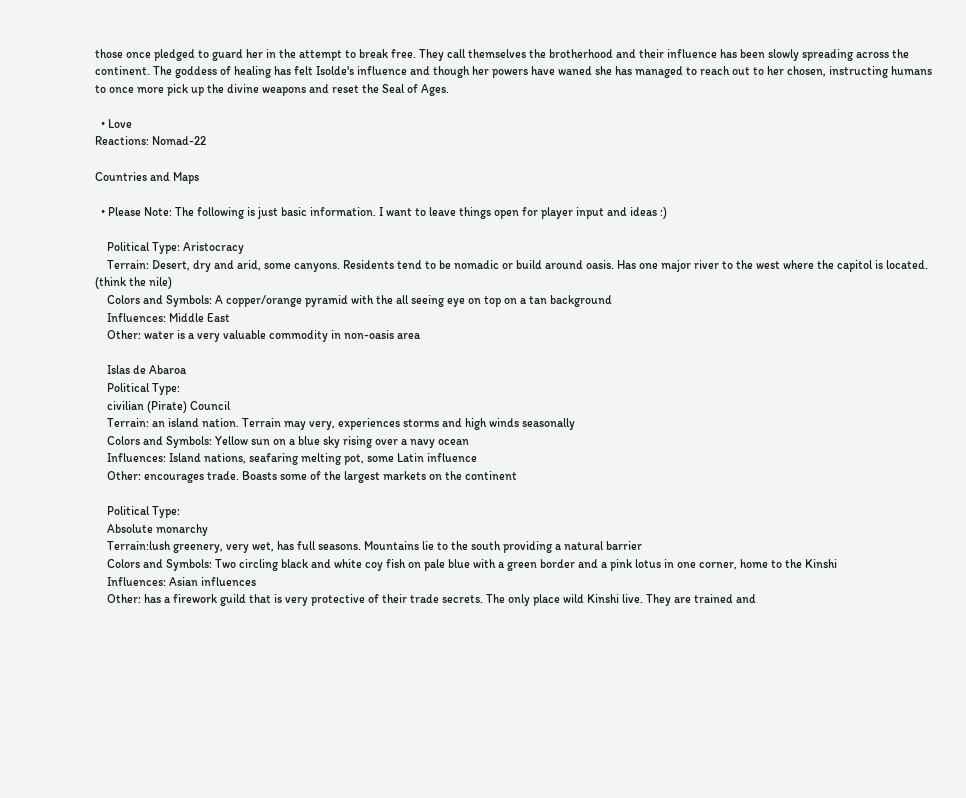those once pledged to guard her in the attempt to break free. They call themselves the brotherhood and their influence has been slowly spreading across the continent. The goddess of healing has felt Isolde's influence and though her powers have waned she has managed to reach out to her chosen, instructing humans to once more pick up the divine weapons and reset the Seal of Ages.

  • Love
Reactions: Nomad-22

Countries and Maps

  • Please Note: The following is just basic information. I want to leave things open for player input and ideas :)

    Political Type: Aristocracy
    Terrain: Desert, dry and arid, some canyons. Residents tend to be nomadic or build around oasis. Has one major river to the west where the capitol is located. (think the nile)
    Colors and Symbols: A copper/orange pyramid with the all seeing eye on top on a tan background
    Influences: Middle East
    Other: water is a very valuable commodity in non-oasis area

    Islas de Abaroa
    Political Type:
    civilian (Pirate) Council
    Terrain: an island nation. Terrain may very, experiences storms and high winds seasonally
    Colors and Symbols: Yellow sun on a blue sky rising over a navy ocean
    Influences: Island nations, seafaring melting pot, some Latin influence
    Other: encourages trade. Boasts some of the largest markets on the continent

    Political Type:
    Absolute monarchy
    Terrain:lush greenery, very wet, has full seasons. Mountains lie to the south providing a natural barrier
    Colors and Symbols: Two circling black and white coy fish on pale blue with a green border and a pink lotus in one corner, home to the Kinshi
    Influences: Asian influences
    Other: has a firework guild that is very protective of their trade secrets. The only place wild Kinshi live. They are trained and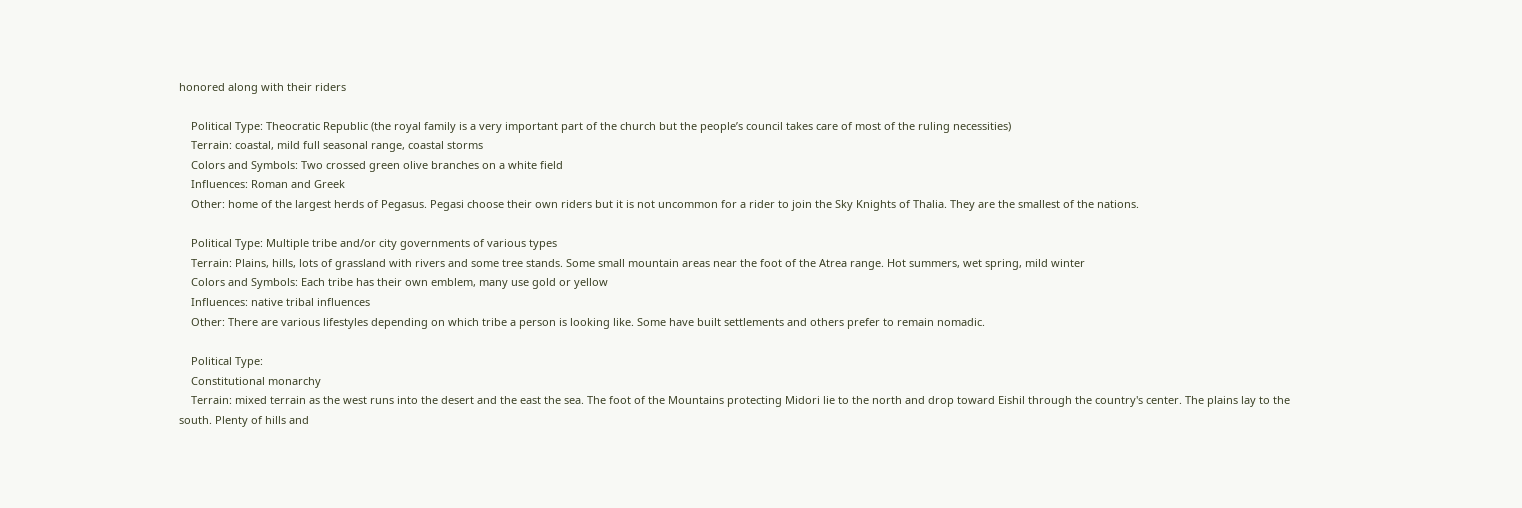honored along with their riders

    Political Type: Theocratic Republic (the royal family is a very important part of the church but the people’s council takes care of most of the ruling necessities)
    Terrain: coastal, mild full seasonal range, coastal storms
    Colors and Symbols: Two crossed green olive branches on a white field
    Influences: Roman and Greek
    Other: home of the largest herds of Pegasus. Pegasi choose their own riders but it is not uncommon for a rider to join the Sky Knights of Thalia. They are the smallest of the nations.

    Political Type: Multiple tribe and/or city governments of various types
    Terrain: Plains, hills, lots of grassland with rivers and some tree stands. Some small mountain areas near the foot of the Atrea range. Hot summers, wet spring, mild winter
    Colors and Symbols: Each tribe has their own emblem, many use gold or yellow
    Influences: native tribal influences
    Other: There are various lifestyles depending on which tribe a person is looking like. Some have built settlements and others prefer to remain nomadic.

    Political Type:
    Constitutional monarchy
    Terrain: mixed terrain as the west runs into the desert and the east the sea. The foot of the Mountains protecting Midori lie to the north and drop toward Eishil through the country's center. The plains lay to the south. Plenty of hills and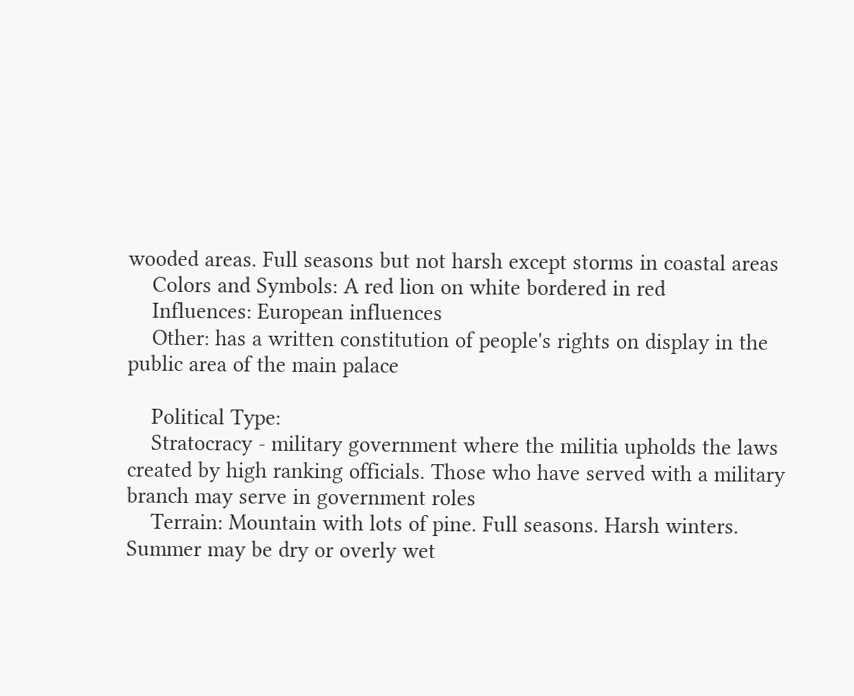wooded areas. Full seasons but not harsh except storms in coastal areas
    Colors and Symbols: A red lion on white bordered in red
    Influences: European influences
    Other: has a written constitution of people's rights on display in the public area of the main palace

    Political Type:
    Stratocracy - military government where the militia upholds the laws created by high ranking officials. Those who have served with a military branch may serve in government roles
    Terrain: Mountain with lots of pine. Full seasons. Harsh winters. Summer may be dry or overly wet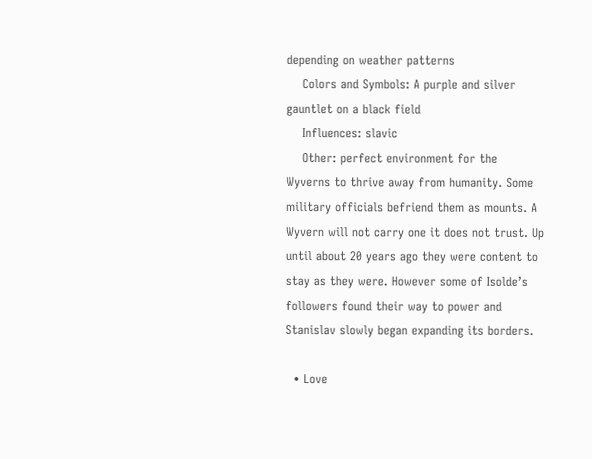depending on weather patterns
    Colors and Symbols: A purple and silver gauntlet on a black field
    Influences: slavic
    Other: perfect environment for the Wyverns to thrive away from humanity. Some military officials befriend them as mounts. A Wyvern will not carry one it does not trust. Up until about 20 years ago they were content to stay as they were. However some of Isolde’s followers found their way to power and Stanislav slowly began expanding its borders.

  • Love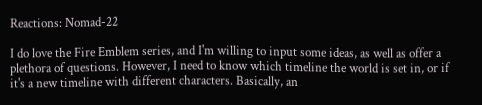Reactions: Nomad-22

I do love the Fire Emblem series, and I'm willing to input some ideas, as well as offer a plethora of questions. However, I need to know which timeline the world is set in, or if it's a new timeline with different characters. Basically, an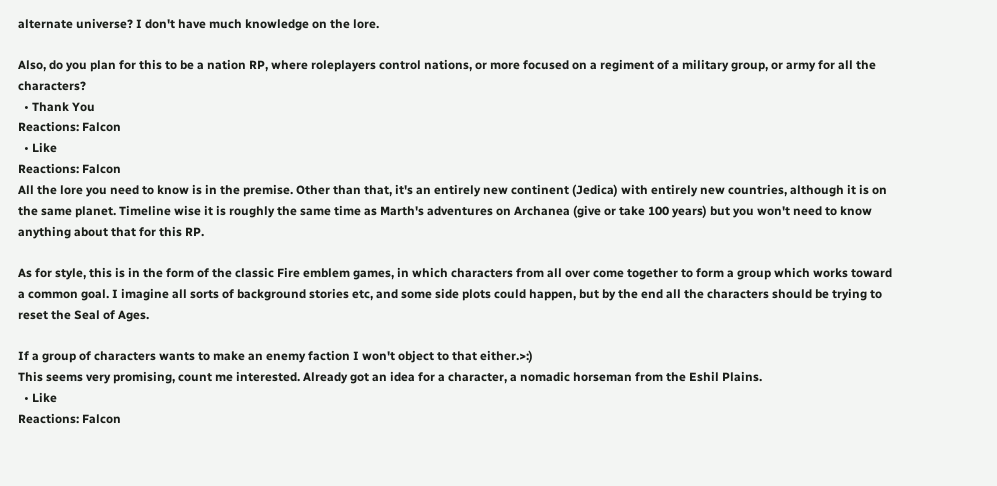alternate universe? I don't have much knowledge on the lore.

Also, do you plan for this to be a nation RP, where roleplayers control nations, or more focused on a regiment of a military group, or army for all the characters?
  • Thank You
Reactions: Falcon
  • Like
Reactions: Falcon
All the lore you need to know is in the premise. Other than that, it's an entirely new continent (Jedica) with entirely new countries, although it is on the same planet. Timeline wise it is roughly the same time as Marth's adventures on Archanea (give or take 100 years) but you won't need to know anything about that for this RP.

As for style, this is in the form of the classic Fire emblem games, in which characters from all over come together to form a group which works toward a common goal. I imagine all sorts of background stories etc, and some side plots could happen, but by the end all the characters should be trying to reset the Seal of Ages.

If a group of characters wants to make an enemy faction I won't object to that either.>:)
This seems very promising, count me interested. Already got an idea for a character, a nomadic horseman from the Eshil Plains.
  • Like
Reactions: Falcon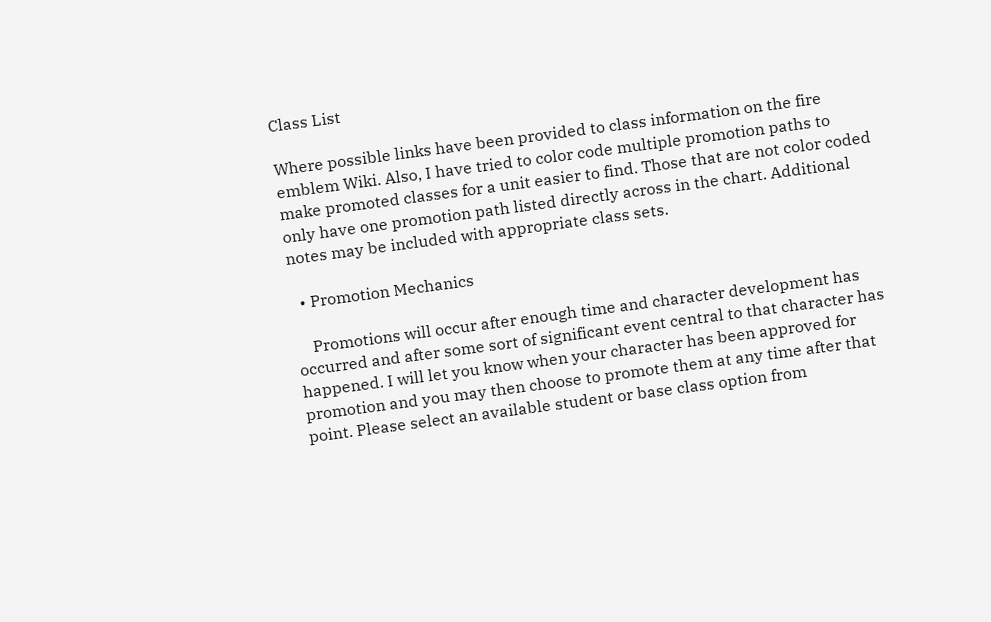Class List

Where possible links have been provided to class information on the fire emblem Wiki. Also, I have tried to color code multiple promotion paths to make promoted classes for a unit easier to find. Those that are not color coded only have one promotion path listed directly across in the chart. Additional notes may be included with appropriate class sets.

  • Promotion Mechanics

    Promotions will occur after enough time and character development has occurred and after some sort of significant event central to that character has happened. I will let you know when your character has been approved for promotion and you may then choose to promote them at any time after that point. Please select an available student or base class option from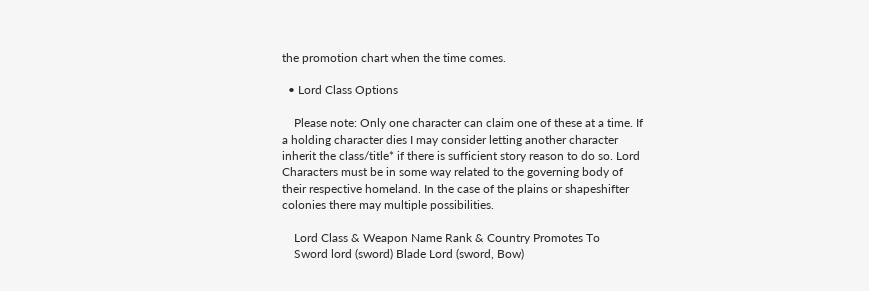the promotion chart when the time comes.

  • Lord Class Options

    Please note: Only one character can claim one of these at a time. If a holding character dies I may consider letting another character inherit the class/title* if there is sufficient story reason to do so. Lord Characters must be in some way related to the governing body of their respective homeland. In the case of the plains or shapeshifter colonies there may multiple possibilities.

    Lord Class & Weapon Name Rank & Country Promotes To
    Sword lord (sword) Blade Lord (sword, Bow)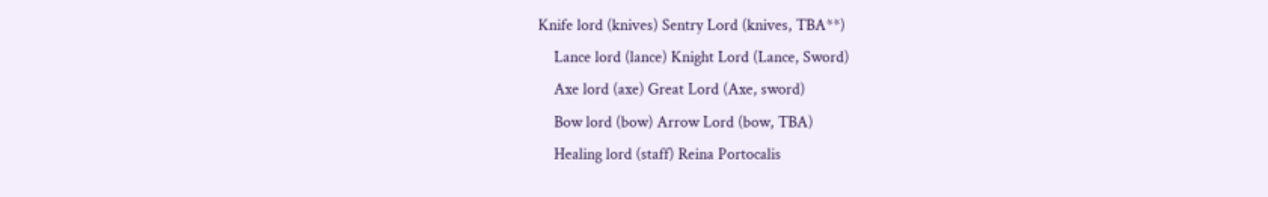Knife lord (knives) Sentry Lord (knives, TBA**)
    Lance lord (lance) Knight Lord (Lance, Sword)
    Axe lord (axe) Great Lord (Axe, sword)
    Bow lord (bow) Arrow Lord (bow, TBA)
    Healing lord (staff) Reina Portocalis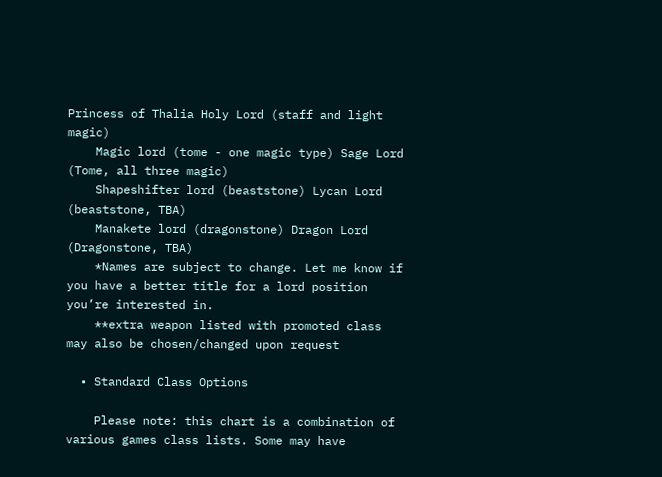Princess of Thalia Holy Lord (staff and light magic)
    Magic lord (tome - one magic type) Sage Lord (Tome, all three magic)
    Shapeshifter lord (beaststone) Lycan Lord (beaststone, TBA)
    Manakete lord (dragonstone) Dragon Lord (Dragonstone, TBA)
    *Names are subject to change. Let me know if you have a better title for a lord position you’re interested in.
    **extra weapon listed with promoted class may also be chosen/changed upon request

  • Standard Class Options

    Please note: this chart is a combination of various games class lists. Some may have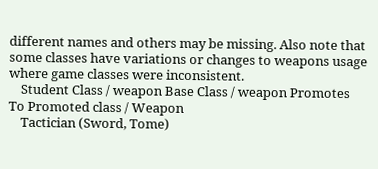different names and others may be missing. Also note that some classes have variations or changes to weapons usage where game classes were inconsistent.
    Student Class / weapon Base Class / weapon Promotes To Promoted class / Weapon
    Tactician (Sword, Tome)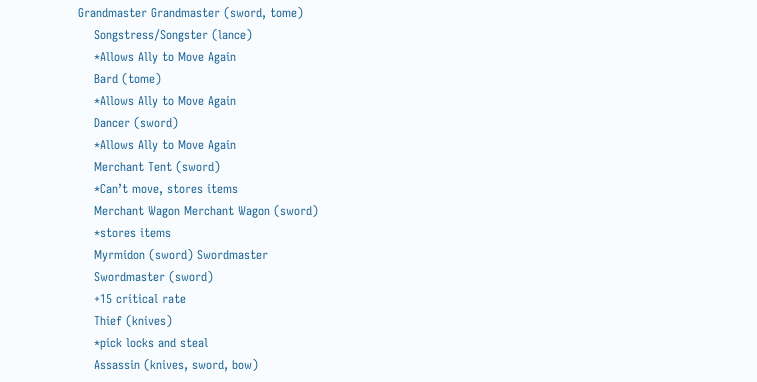Grandmaster Grandmaster (sword, tome)
    Songstress/Songster (lance)
    *Allows Ally to Move Again
    Bard (tome)
    *Allows Ally to Move Again
    Dancer (sword)
    *Allows Ally to Move Again
    Merchant Tent (sword)
    *Can’t move, stores items
    Merchant Wagon Merchant Wagon (sword)
    *stores items
    Myrmidon (sword) Swordmaster
    Swordmaster (sword)
    +15 critical rate
    Thief (knives)
    *pick locks and steal
    Assassin (knives, sword, bow)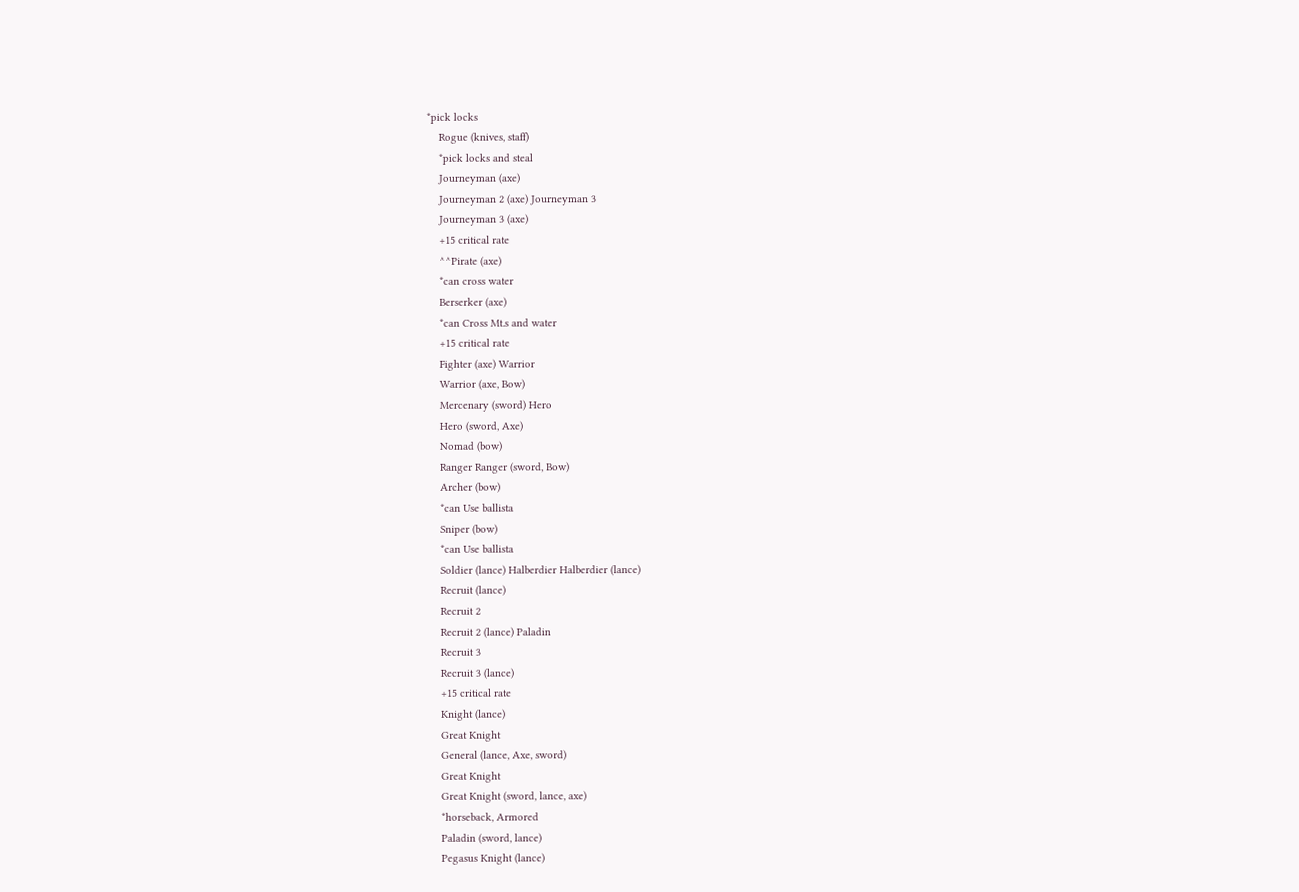*pick locks
    Rogue (knives, staff)
    *pick locks and steal
    Journeyman (axe)
    Journeyman 2 (axe) Journeyman 3
    Journeyman 3 (axe)
    +15 critical rate
    ^^Pirate (axe)
    *can cross water
    Berserker (axe)
    *can Cross Mt.s and water
    +15 critical rate
    Fighter (axe) Warrior
    Warrior (axe, Bow)
    Mercenary (sword) Hero
    Hero (sword, Axe)
    Nomad (bow)
    Ranger Ranger (sword, Bow)
    Archer (bow)
    *can Use ballista
    Sniper (bow)
    *can Use ballista
    Soldier (lance) Halberdier Halberdier (lance)
    Recruit (lance)
    Recruit 2
    Recruit 2 (lance) Paladin
    Recruit 3
    Recruit 3 (lance)
    +15 critical rate
    Knight (lance)
    Great Knight
    General (lance, Axe, sword)
    Great Knight
    Great Knight (sword, lance, axe)
    *horseback, Armored
    Paladin (sword, lance)
    Pegasus Knight (lance)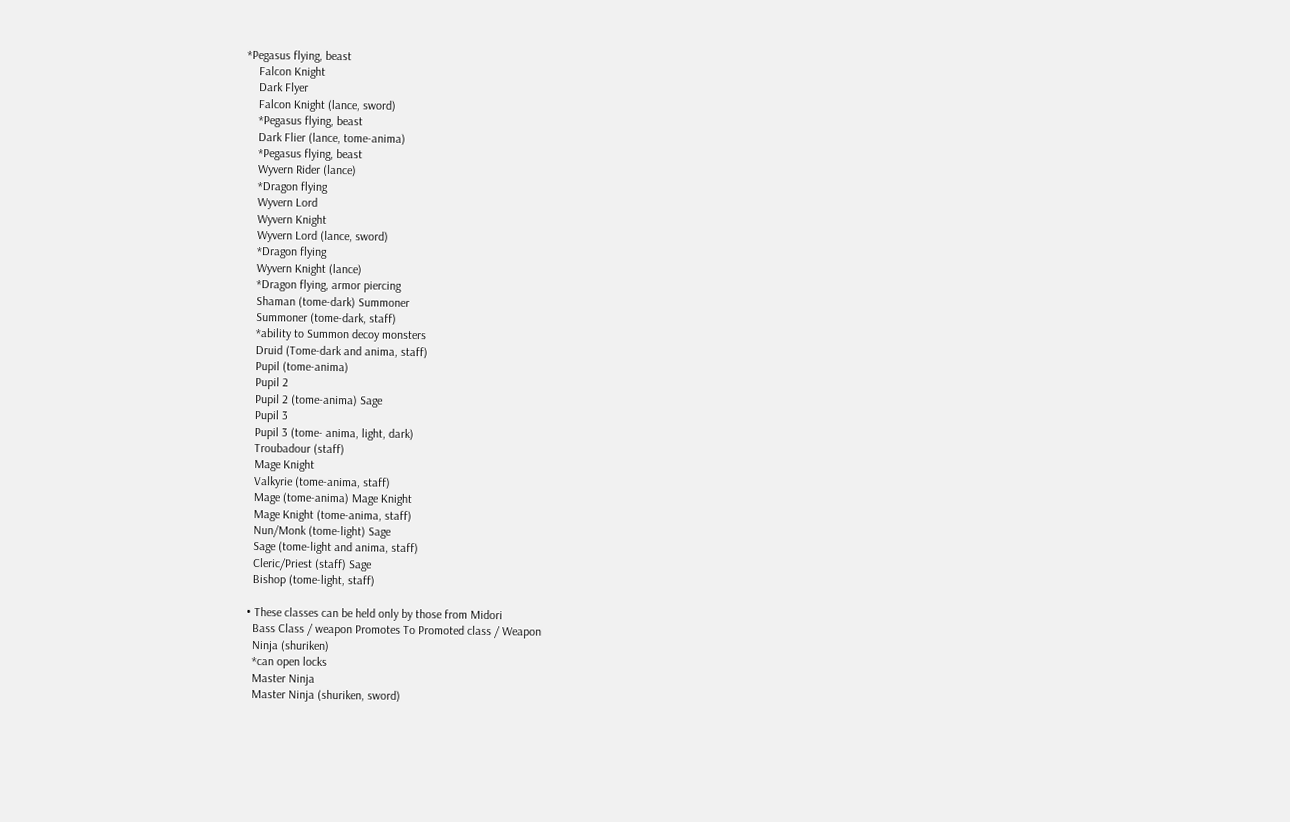*Pegasus flying, beast
    Falcon Knight
    Dark Flyer
    Falcon Knight (lance, sword)
    *Pegasus flying, beast
    Dark Flier (lance, tome-anima)
    *Pegasus flying, beast
    Wyvern Rider (lance)
    *Dragon flying
    Wyvern Lord
    Wyvern Knight
    Wyvern Lord (lance, sword)
    *Dragon flying
    Wyvern Knight (lance)
    *Dragon flying, armor piercing
    Shaman (tome-dark) Summoner
    Summoner (tome-dark, staff)
    *ability to Summon decoy monsters
    Druid (Tome-dark and anima, staff)
    Pupil (tome-anima)
    Pupil 2
    Pupil 2 (tome-anima) Sage
    Pupil 3
    Pupil 3 (tome- anima, light, dark)
    Troubadour (staff)
    Mage Knight
    Valkyrie (tome-anima, staff)
    Mage (tome-anima) Mage Knight
    Mage Knight (tome-anima, staff)
    Nun/Monk (tome-light) Sage
    Sage (tome-light and anima, staff)
    Cleric/Priest (staff) Sage
    Bishop (tome-light, staff)

  • These classes can be held only by those from Midori
    Bass Class / weapon Promotes To Promoted class / Weapon
    Ninja (shuriken)
    *can open locks
    Master Ninja
    Master Ninja (shuriken, sword)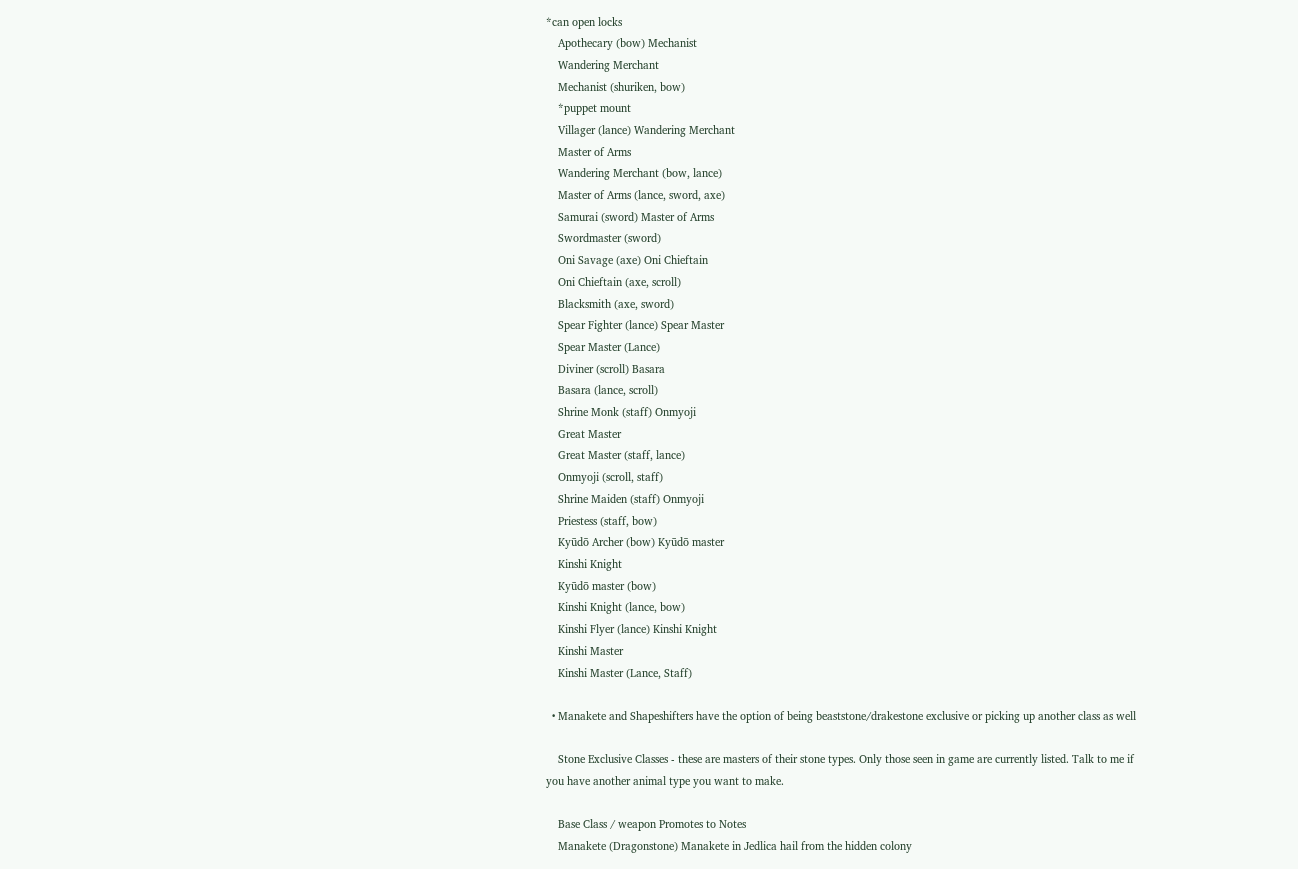*can open locks
    Apothecary (bow) Mechanist
    Wandering Merchant
    Mechanist (shuriken, bow)
    *puppet mount
    Villager (lance) Wandering Merchant
    Master of Arms
    Wandering Merchant (bow, lance)
    Master of Arms (lance, sword, axe)
    Samurai (sword) Master of Arms
    Swordmaster (sword)
    Oni Savage (axe) Oni Chieftain
    Oni Chieftain (axe, scroll)
    Blacksmith (axe, sword)
    Spear Fighter (lance) Spear Master
    Spear Master (Lance)
    Diviner (scroll) Basara
    Basara (lance, scroll)
    Shrine Monk (staff) Onmyoji
    Great Master
    Great Master (staff, lance)
    Onmyoji (scroll, staff)
    Shrine Maiden (staff) Onmyoji
    Priestess (staff, bow)
    Kyūdō Archer (bow) Kyūdō master
    Kinshi Knight
    Kyūdō master (bow)
    Kinshi Knight (lance, bow)
    Kinshi Flyer (lance) Kinshi Knight
    Kinshi Master
    Kinshi Master (Lance, Staff)

  • Manakete and Shapeshifters have the option of being beaststone/drakestone exclusive or picking up another class as well

    Stone Exclusive Classes - these are masters of their stone types. Only those seen in game are currently listed. Talk to me if you have another animal type you want to make.

    Base Class / weapon Promotes to Notes
    Manakete (Dragonstone) Manakete in Jedlica hail from the hidden colony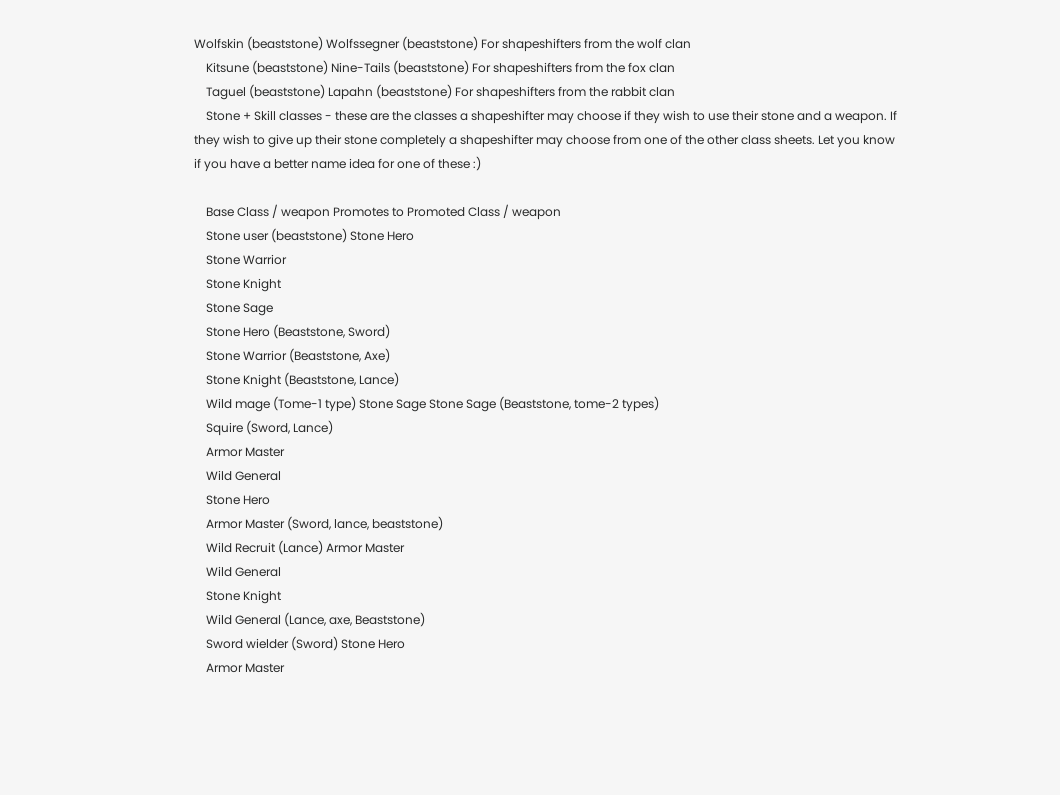Wolfskin (beaststone) Wolfssegner (beaststone) For shapeshifters from the wolf clan
    Kitsune (beaststone) Nine-Tails (beaststone) For shapeshifters from the fox clan
    Taguel (beaststone) Lapahn (beaststone) For shapeshifters from the rabbit clan
    Stone + Skill classes - these are the classes a shapeshifter may choose if they wish to use their stone and a weapon. If they wish to give up their stone completely a shapeshifter may choose from one of the other class sheets. Let you know if you have a better name idea for one of these :)

    Base Class / weapon Promotes to Promoted Class / weapon
    Stone user (beaststone) Stone Hero
    Stone Warrior
    Stone Knight
    Stone Sage
    Stone Hero (Beaststone, Sword)
    Stone Warrior (Beaststone, Axe)
    Stone Knight (Beaststone, Lance)
    Wild mage (Tome-1 type) Stone Sage Stone Sage (Beaststone, tome-2 types)
    Squire (Sword, Lance)
    Armor Master
    Wild General
    Stone Hero
    Armor Master (Sword, lance, beaststone)
    Wild Recruit (Lance) Armor Master
    Wild General
    Stone Knight
    Wild General (Lance, axe, Beaststone)
    Sword wielder (Sword) Stone Hero
    Armor Master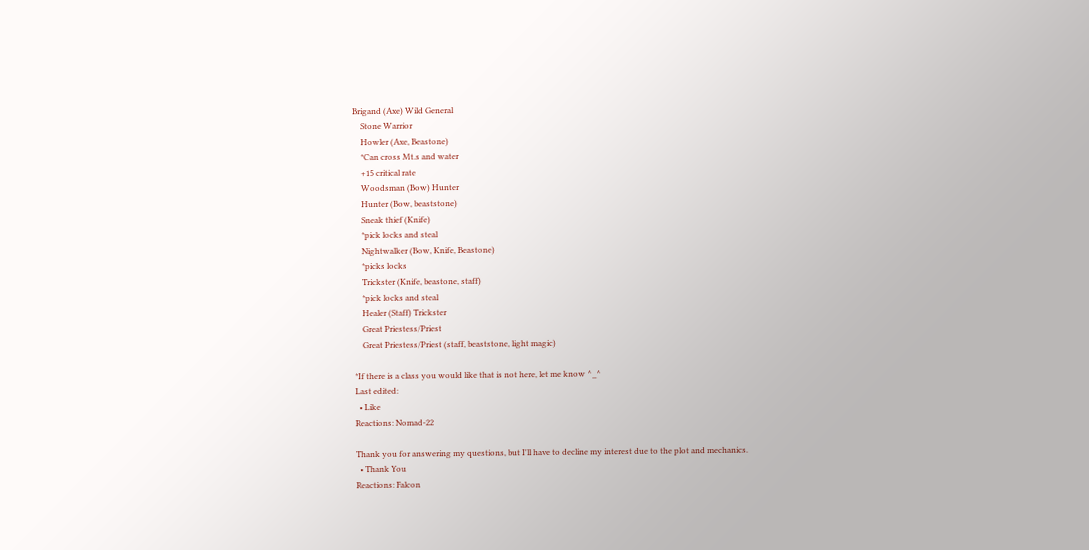Brigand (Axe) Wild General
    Stone Warrior
    Howler (Axe, Beastone)
    *Can cross Mt.s and water
    +15 critical rate
    Woodsman (Bow) Hunter
    Hunter (Bow, beaststone)
    Sneak thief (Knife)
    *pick locks and steal
    Nightwalker (Bow, Knife, Beastone)
    *picks locks
    Trickster (Knife, beastone, staff)
    *pick locks and steal
    Healer (Staff) Trickster
    Great Priestess/Priest
    Great Priestess/Priest (staff, beaststone, light magic)

*If there is a class you would like that is not here, let me know ^_^
Last edited:
  • Like
Reactions: Nomad-22

Thank you for answering my questions, but I'll have to decline my interest due to the plot and mechanics.
  • Thank You
Reactions: Falcon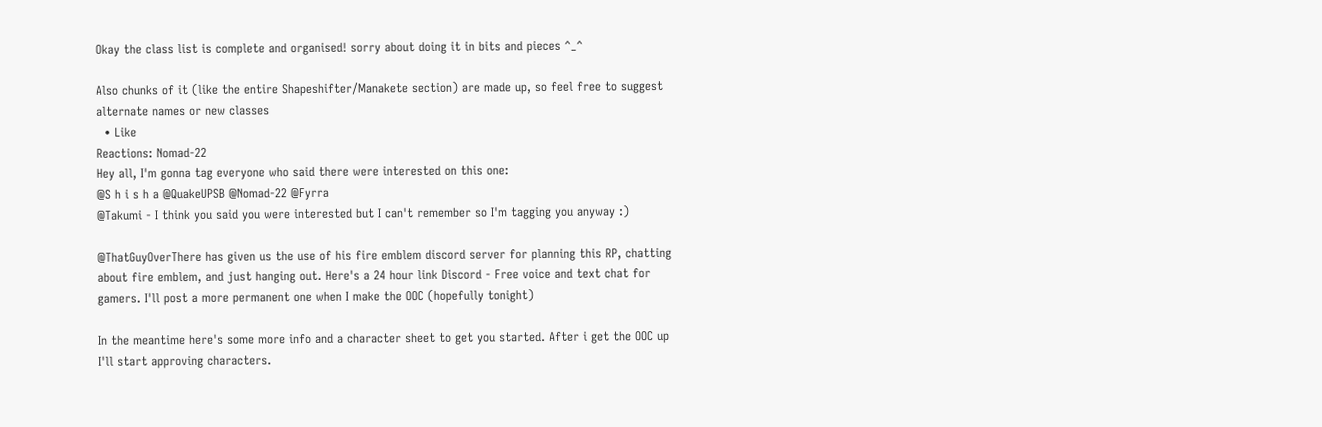Okay the class list is complete and organised! sorry about doing it in bits and pieces ^_^

Also chunks of it (like the entire Shapeshifter/Manakete section) are made up, so feel free to suggest alternate names or new classes
  • Like
Reactions: Nomad-22
Hey all, I'm gonna tag everyone who said there were interested on this one:
@S h i s h a @QuakeUPSB @Nomad-22 @Fyrra
@Takumi - I think you said you were interested but I can't remember so I'm tagging you anyway :)

@ThatGuyOverThere has given us the use of his fire emblem discord server for planning this RP, chatting about fire emblem, and just hanging out. Here's a 24 hour link Discord - Free voice and text chat for gamers. I'll post a more permanent one when I make the OOC (hopefully tonight)

In the meantime here's some more info and a character sheet to get you started. After i get the OOC up I'll start approving characters.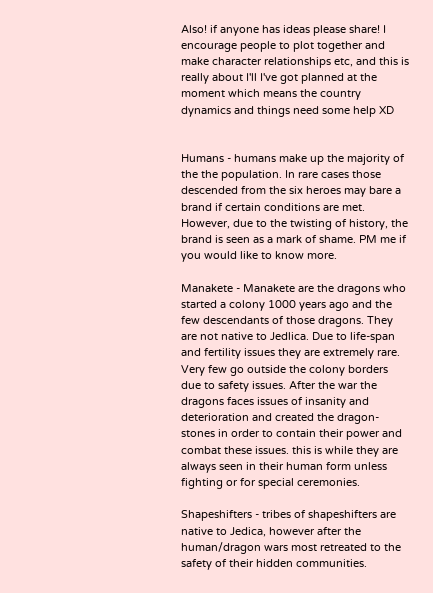Also! if anyone has ideas please share! I encourage people to plot together and make character relationships etc, and this is really about I'll I've got planned at the moment which means the country dynamics and things need some help XD


Humans - humans make up the majority of the the population. In rare cases those descended from the six heroes may bare a brand if certain conditions are met. However, due to the twisting of history, the brand is seen as a mark of shame. PM me if you would like to know more.

Manakete - Manakete are the dragons who started a colony 1000 years ago and the few descendants of those dragons. They are not native to Jedlica. Due to life-span and fertility issues they are extremely rare. Very few go outside the colony borders due to safety issues. After the war the dragons faces issues of insanity and deterioration and created the dragon-stones in order to contain their power and combat these issues. this is while they are always seen in their human form unless fighting or for special ceremonies.

Shapeshifters - tribes of shapeshifters are native to Jedica, however after the human/dragon wars most retreated to the safety of their hidden communities.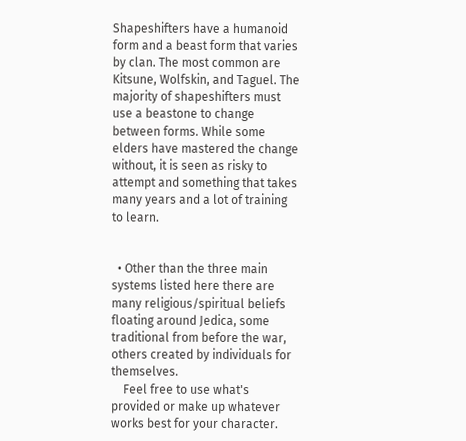Shapeshifters have a humanoid form and a beast form that varies by clan. The most common are Kitsune, Wolfskin, and Taguel. The majority of shapeshifters must use a beastone to change between forms. While some elders have mastered the change without, it is seen as risky to attempt and something that takes many years and a lot of training to learn.


  • Other than the three main systems listed here there are many religious/spiritual beliefs floating around Jedica, some traditional from before the war, others created by individuals for themselves.
    Feel free to use what's provided or make up whatever works best for your character.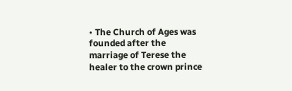• The Church of Ages was founded after the marriage of Terese the healer to the crown prince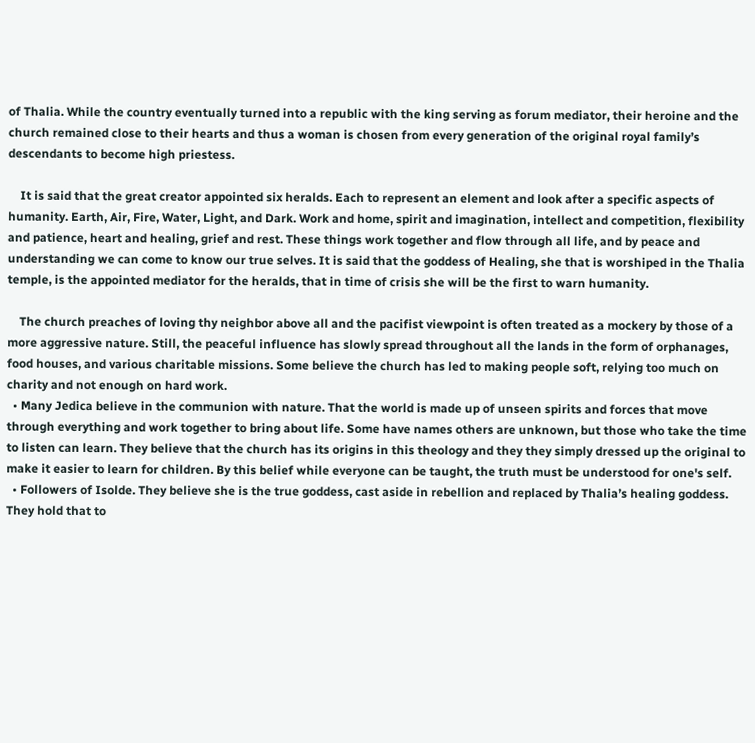of Thalia. While the country eventually turned into a republic with the king serving as forum mediator, their heroine and the church remained close to their hearts and thus a woman is chosen from every generation of the original royal family’s descendants to become high priestess.

    It is said that the great creator appointed six heralds. Each to represent an element and look after a specific aspects of humanity. Earth, Air, Fire, Water, Light, and Dark. Work and home, spirit and imagination, intellect and competition, flexibility and patience, heart and healing, grief and rest. These things work together and flow through all life, and by peace and understanding we can come to know our true selves. It is said that the goddess of Healing, she that is worshiped in the Thalia temple, is the appointed mediator for the heralds, that in time of crisis she will be the first to warn humanity.

    The church preaches of loving thy neighbor above all and the pacifist viewpoint is often treated as a mockery by those of a more aggressive nature. Still, the peaceful influence has slowly spread throughout all the lands in the form of orphanages, food houses, and various charitable missions. Some believe the church has led to making people soft, relying too much on charity and not enough on hard work.
  • Many Jedica believe in the communion with nature. That the world is made up of unseen spirits and forces that move through everything and work together to bring about life. Some have names others are unknown, but those who take the time to listen can learn. They believe that the church has its origins in this theology and they they simply dressed up the original to make it easier to learn for children. By this belief while everyone can be taught, the truth must be understood for one's self.
  • Followers of Isolde. They believe she is the true goddess, cast aside in rebellion and replaced by Thalia’s healing goddess. They hold that to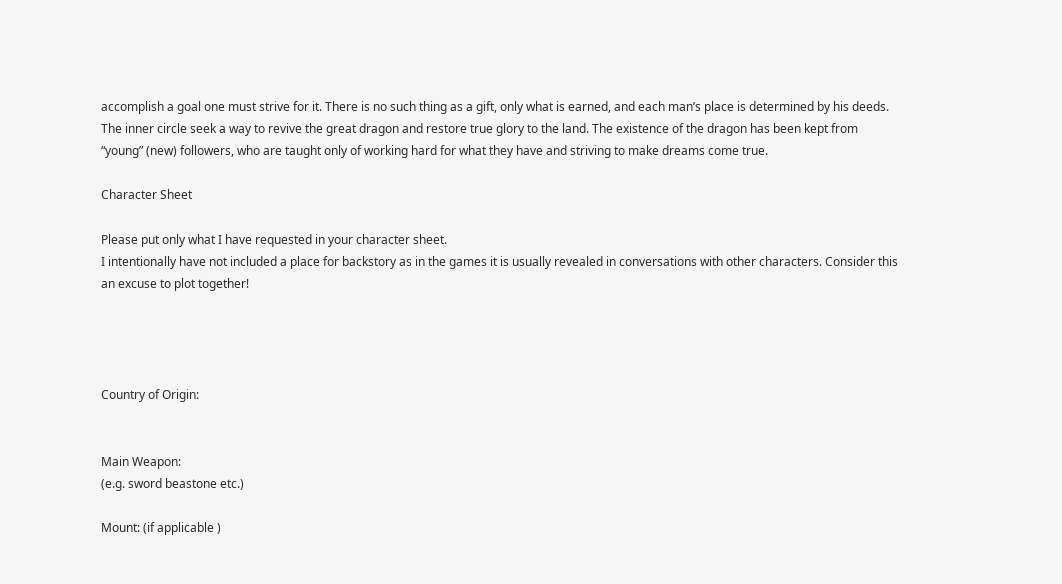accomplish a goal one must strive for it. There is no such thing as a gift, only what is earned, and each man’s place is determined by his deeds. The inner circle seek a way to revive the great dragon and restore true glory to the land. The existence of the dragon has been kept from “young” (new) followers, who are taught only of working hard for what they have and striving to make dreams come true.

Character Sheet

Please put only what I have requested in your character sheet.
I intentionally have not included a place for backstory as in the games it is usually revealed in conversations with other characters. Consider this an excuse to plot together!




Country of Origin:


Main Weapon:
(e.g. sword beastone etc.)

Mount: (if applicable )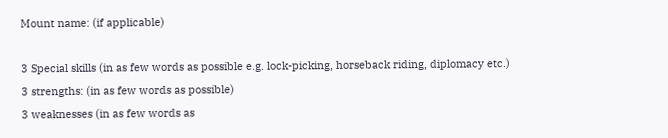Mount name: (if applicable)

3 Special skills (in as few words as possible e.g. lock-picking, horseback riding, diplomacy etc.)
3 strengths: (in as few words as possible)
3 weaknesses (in as few words as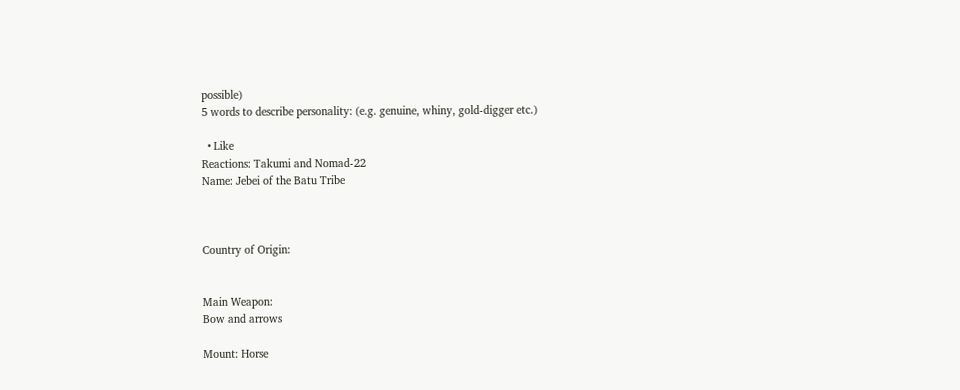possible)
5 words to describe personality: (e.g. genuine, whiny, gold-digger etc.)

  • Like
Reactions: Takumi and Nomad-22
Name: Jebei of the Batu Tribe



Country of Origin:


Main Weapon:
Bow and arrows

Mount: Horse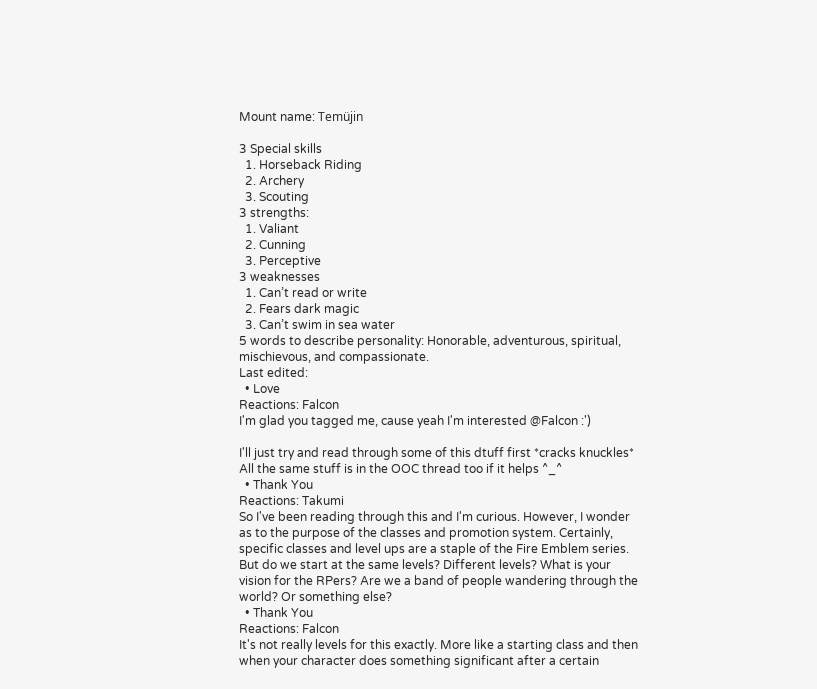Mount name: Temüjin

3 Special skills
  1. Horseback Riding
  2. Archery
  3. Scouting
3 strengths:
  1. Valiant
  2. Cunning
  3. Perceptive
3 weaknesses
  1. Can’t read or write
  2. Fears dark magic
  3. Can’t swim in sea water
5 words to describe personality: Honorable, adventurous, spiritual, mischievous, and compassionate.
Last edited:
  • Love
Reactions: Falcon
I'm glad you tagged me, cause yeah I'm interested @Falcon :')

I'll just try and read through some of this dtuff first *cracks knuckles*
All the same stuff is in the OOC thread too if it helps ^_^
  • Thank You
Reactions: Takumi
So I've been reading through this and I'm curious. However, I wonder as to the purpose of the classes and promotion system. Certainly, specific classes and level ups are a staple of the Fire Emblem series. But do we start at the same levels? Different levels? What is your vision for the RPers? Are we a band of people wandering through the world? Or something else?
  • Thank You
Reactions: Falcon
It's not really levels for this exactly. More like a starting class and then when your character does something significant after a certain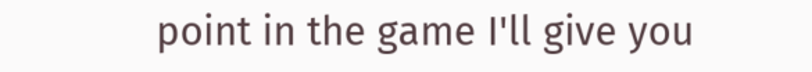point in the game I'll give you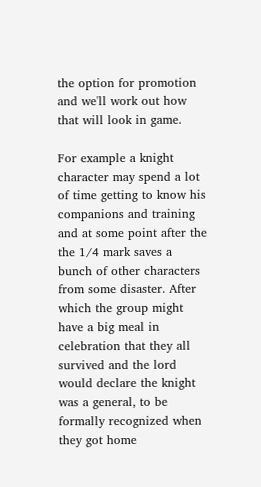the option for promotion and we'll work out how that will look in game.

For example a knight character may spend a lot of time getting to know his companions and training and at some point after the the 1/4 mark saves a bunch of other characters from some disaster. After which the group might have a big meal in celebration that they all survived and the lord would declare the knight was a general, to be formally recognized when they got home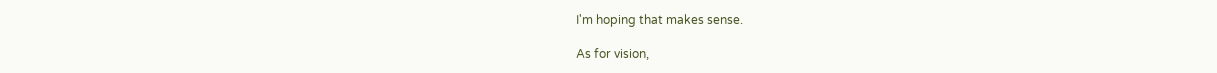I'm hoping that makes sense.

As for vision,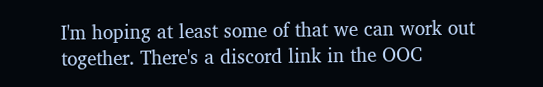I'm hoping at least some of that we can work out together. There's a discord link in the OOC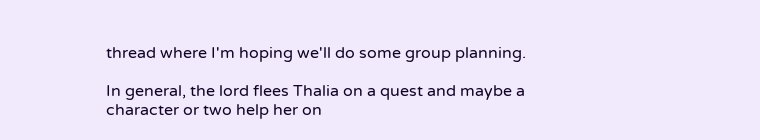thread where I'm hoping we'll do some group planning.

In general, the lord flees Thalia on a quest and maybe a character or two help her on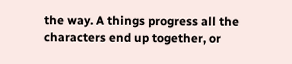the way. A things progress all the characters end up together, or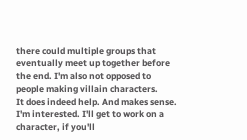there could multiple groups that eventually meet up together before the end. I'm also not opposed to people making villain characters.
It does indeed help. And makes sense. I'm interested. I'll get to work on a character, if you'll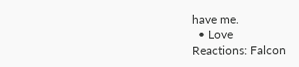have me.
  • Love
Reactions: Falcon